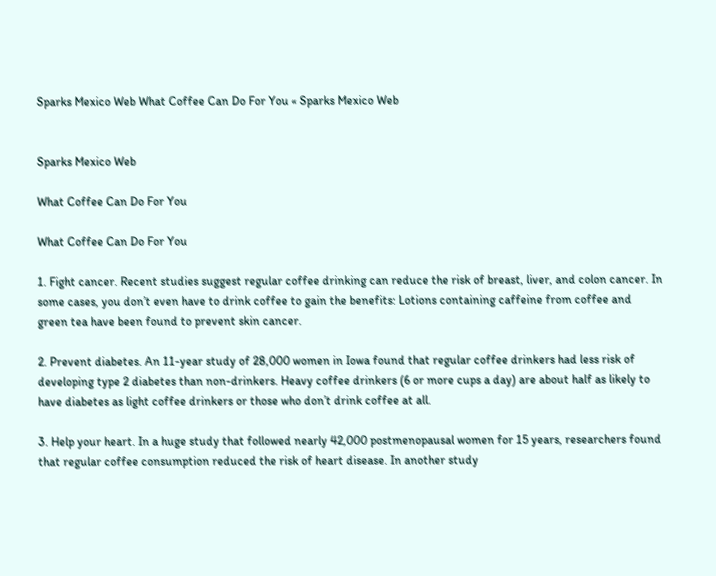Sparks Mexico Web What Coffee Can Do For You « Sparks Mexico Web


Sparks Mexico Web

What Coffee Can Do For You

What Coffee Can Do For You

1. Fight cancer. Recent studies suggest regular coffee drinking can reduce the risk of breast, liver, and colon cancer. In some cases, you don’t even have to drink coffee to gain the benefits: Lotions containing caffeine from coffee and green tea have been found to prevent skin cancer.

2. Prevent diabetes. An 11-year study of 28,000 women in Iowa found that regular coffee drinkers had less risk of developing type 2 diabetes than non-drinkers. Heavy coffee drinkers (6 or more cups a day) are about half as likely to have diabetes as light coffee drinkers or those who don’t drink coffee at all.

3. Help your heart. In a huge study that followed nearly 42,000 postmenopausal women for 15 years, researchers found that regular coffee consumption reduced the risk of heart disease. In another study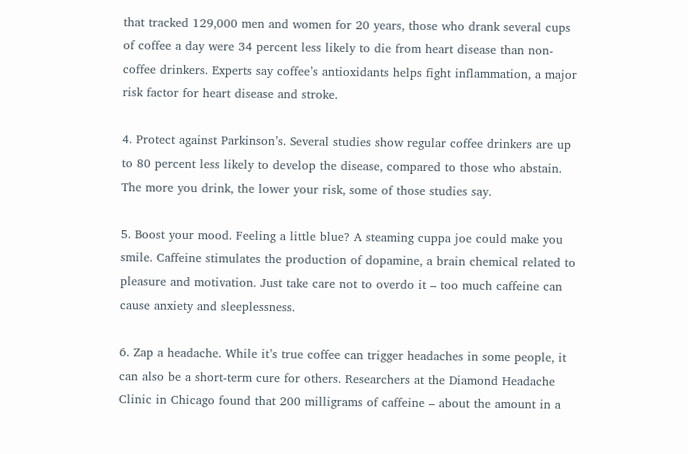that tracked 129,000 men and women for 20 years, those who drank several cups of coffee a day were 34 percent less likely to die from heart disease than non-coffee drinkers. Experts say coffee’s antioxidants helps fight inflammation, a major risk factor for heart disease and stroke.

4. Protect against Parkinson’s. Several studies show regular coffee drinkers are up to 80 percent less likely to develop the disease, compared to those who abstain. The more you drink, the lower your risk, some of those studies say.

5. Boost your mood. Feeling a little blue? A steaming cuppa joe could make you smile. Caffeine stimulates the production of dopamine, a brain chemical related to pleasure and motivation. Just take care not to overdo it – too much caffeine can cause anxiety and sleeplessness.

6. Zap a headache. While it’s true coffee can trigger headaches in some people, it can also be a short-term cure for others. Researchers at the Diamond Headache Clinic in Chicago found that 200 milligrams of caffeine – about the amount in a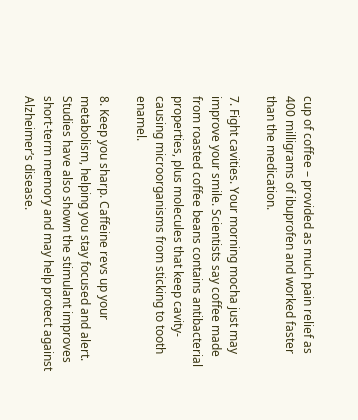cup of coffee – provided as much pain relief as 400 milligrams of ibuprofen and worked faster than the medication.

7. Fight cavities. Your morning mocha just may improve your smile. Scientists say coffee made from roasted coffee beans contains antibacterial properties, plus molecules that keep cavity-causing microorganisms from sticking to tooth enamel.

8. Keep you sharp. Caffeine revs up your metabolism, helping you stay focused and alert. Studies have also shown the stimulant improves short-term memory and may help protect against Alzheimer’s disease.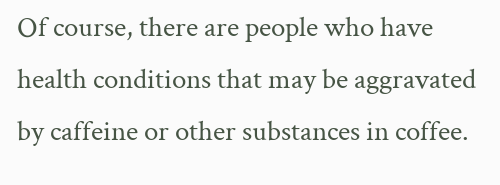Of course, there are people who have health conditions that may be aggravated by caffeine or other substances in coffee.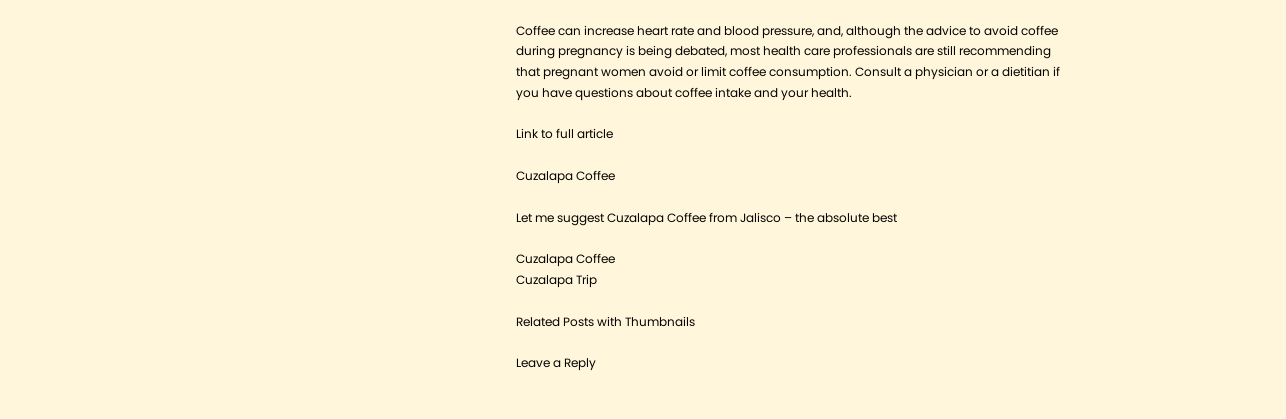Coffee can increase heart rate and blood pressure, and, although the advice to avoid coffee during pregnancy is being debated, most health care professionals are still recommending that pregnant women avoid or limit coffee consumption. Consult a physician or a dietitian if you have questions about coffee intake and your health.

Link to full article

Cuzalapa Coffee

Let me suggest Cuzalapa Coffee from Jalisco – the absolute best

Cuzalapa Coffee
Cuzalapa Trip

Related Posts with Thumbnails

Leave a Reply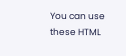You can use these HTML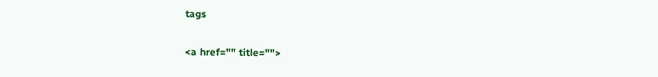tags

<a href="" title="">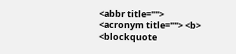<abbr title=""> <acronym title=""> <b> <blockquote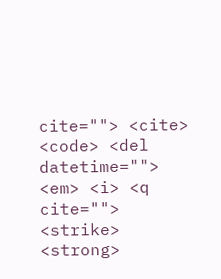cite=""> <cite> <code> <del datetime=""> <em> <i> <q cite=""> <strike> <strong>